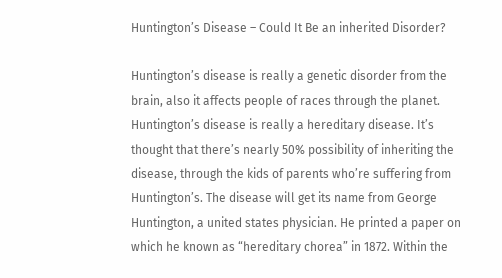Huntington’s Disease – Could It Be an inherited Disorder?

Huntington’s disease is really a genetic disorder from the brain, also it affects people of races through the planet. Huntington’s disease is really a hereditary disease. It’s thought that there’s nearly 50% possibility of inheriting the disease, through the kids of parents who’re suffering from Huntington’s. The disease will get its name from George Huntington, a united states physician. He printed a paper on which he known as “hereditary chorea” in 1872. Within the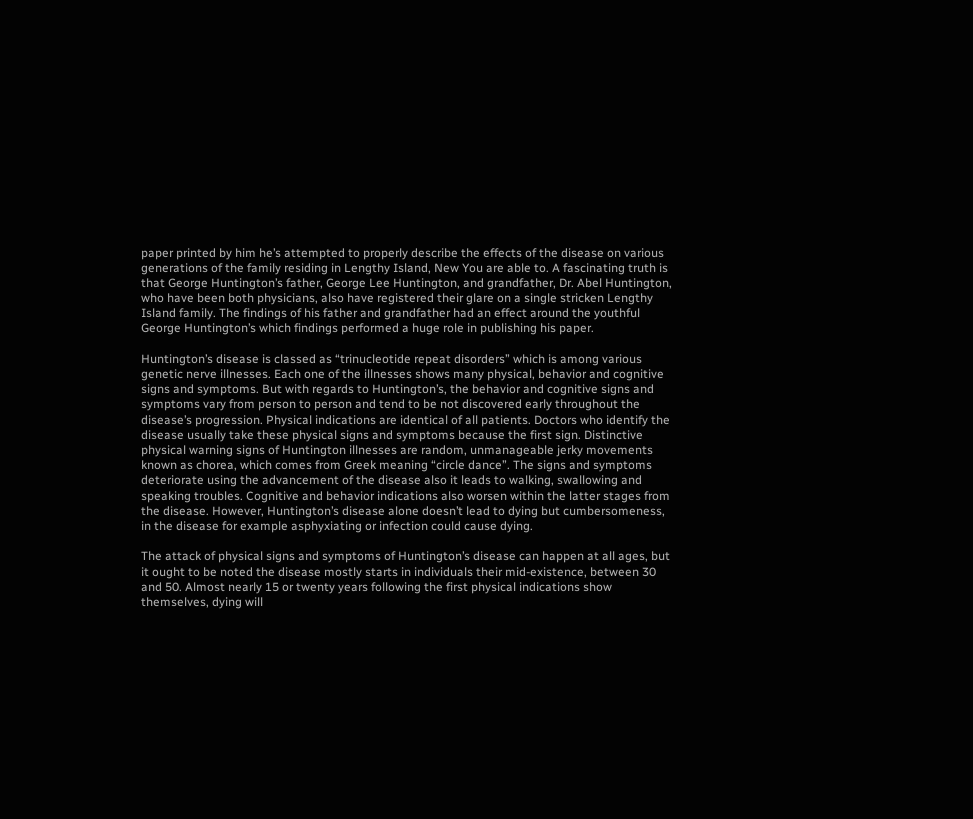paper printed by him he’s attempted to properly describe the effects of the disease on various generations of the family residing in Lengthy Island, New You are able to. A fascinating truth is that George Huntington’s father, George Lee Huntington, and grandfather, Dr. Abel Huntington, who have been both physicians, also have registered their glare on a single stricken Lengthy Island family. The findings of his father and grandfather had an effect around the youthful George Huntington’s which findings performed a huge role in publishing his paper.

Huntington’s disease is classed as “trinucleotide repeat disorders” which is among various genetic nerve illnesses. Each one of the illnesses shows many physical, behavior and cognitive signs and symptoms. But with regards to Huntington’s, the behavior and cognitive signs and symptoms vary from person to person and tend to be not discovered early throughout the disease’s progression. Physical indications are identical of all patients. Doctors who identify the disease usually take these physical signs and symptoms because the first sign. Distinctive physical warning signs of Huntington illnesses are random, unmanageable jerky movements known as chorea, which comes from Greek meaning “circle dance”. The signs and symptoms deteriorate using the advancement of the disease also it leads to walking, swallowing and speaking troubles. Cognitive and behavior indications also worsen within the latter stages from the disease. However, Huntington’s disease alone doesn’t lead to dying but cumbersomeness, in the disease for example asphyxiating or infection could cause dying.

The attack of physical signs and symptoms of Huntington’s disease can happen at all ages, but it ought to be noted the disease mostly starts in individuals their mid-existence, between 30 and 50. Almost nearly 15 or twenty years following the first physical indications show themselves, dying will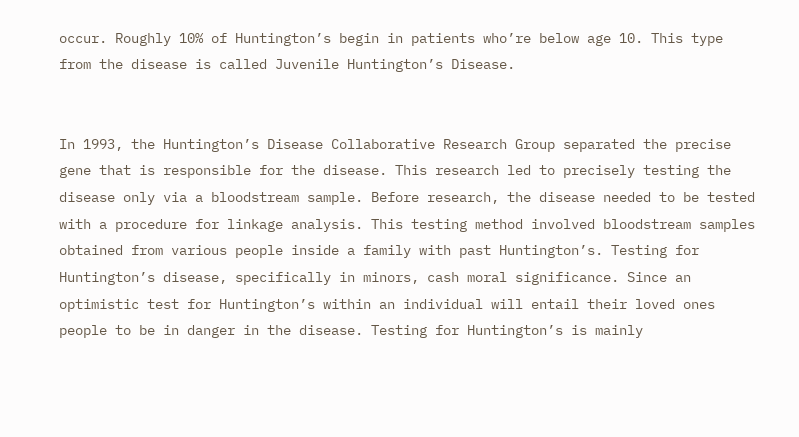occur. Roughly 10% of Huntington’s begin in patients who’re below age 10. This type from the disease is called Juvenile Huntington’s Disease.


In 1993, the Huntington’s Disease Collaborative Research Group separated the precise gene that is responsible for the disease. This research led to precisely testing the disease only via a bloodstream sample. Before research, the disease needed to be tested with a procedure for linkage analysis. This testing method involved bloodstream samples obtained from various people inside a family with past Huntington’s. Testing for Huntington’s disease, specifically in minors, cash moral significance. Since an optimistic test for Huntington’s within an individual will entail their loved ones people to be in danger in the disease. Testing for Huntington’s is mainly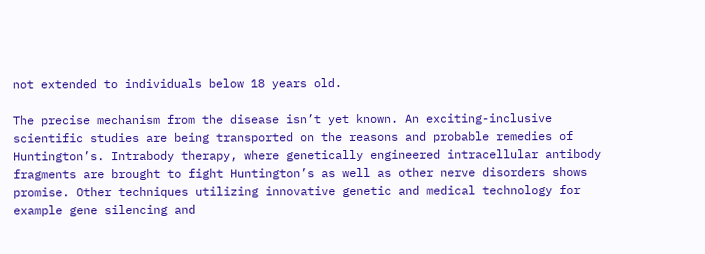not extended to individuals below 18 years old.

The precise mechanism from the disease isn’t yet known. An exciting-inclusive scientific studies are being transported on the reasons and probable remedies of Huntington’s. Intrabody therapy, where genetically engineered intracellular antibody fragments are brought to fight Huntington’s as well as other nerve disorders shows promise. Other techniques utilizing innovative genetic and medical technology for example gene silencing and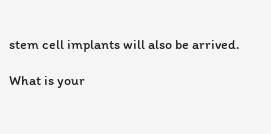stem cell implants will also be arrived.

What is your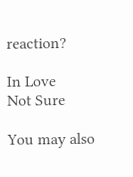reaction?

In Love
Not Sure

You may also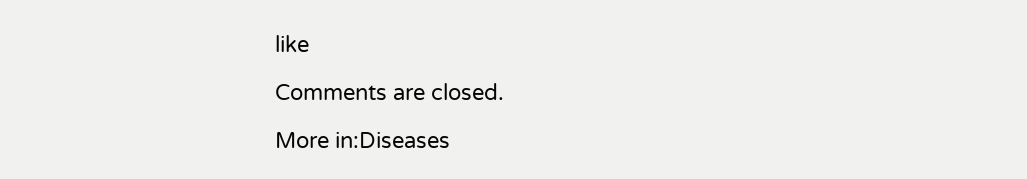like

Comments are closed.

More in:Diseases